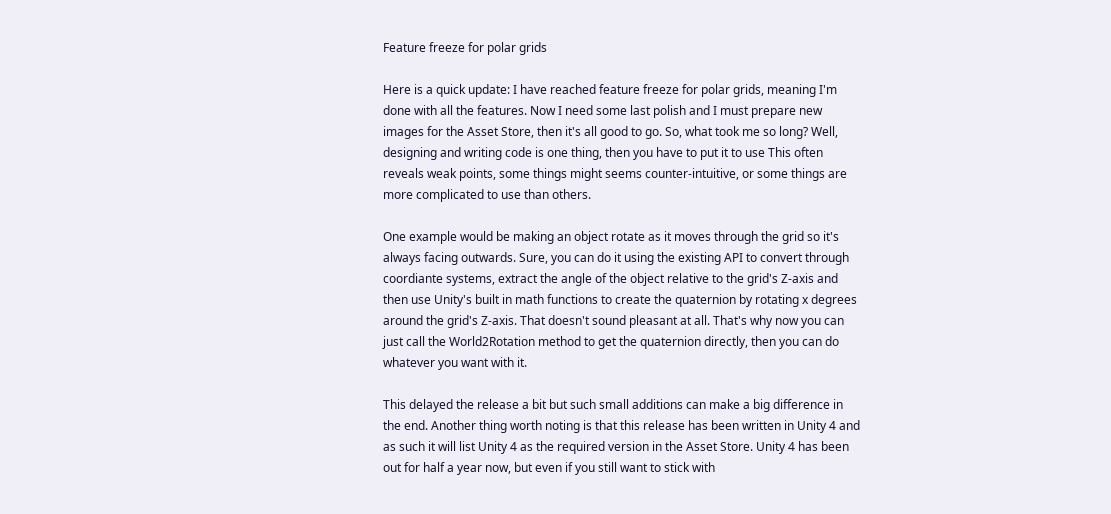Feature freeze for polar grids

Here is a quick update: I have reached feature freeze for polar grids, meaning I'm done with all the features. Now I need some last polish and I must prepare new images for the Asset Store, then it's all good to go. So, what took me so long? Well, designing and writing code is one thing, then you have to put it to use This often reveals weak points, some things might seems counter-intuitive, or some things are more complicated to use than others.

One example would be making an object rotate as it moves through the grid so it's always facing outwards. Sure, you can do it using the existing API to convert through coordiante systems, extract the angle of the object relative to the grid's Z-axis and then use Unity's built in math functions to create the quaternion by rotating x degrees around the grid's Z-axis. That doesn't sound pleasant at all. That's why now you can just call the World2Rotation method to get the quaternion directly, then you can do whatever you want with it.

This delayed the release a bit but such small additions can make a big difference in the end. Another thing worth noting is that this release has been written in Unity 4 and as such it will list Unity 4 as the required version in the Asset Store. Unity 4 has been out for half a year now, but even if you still want to stick with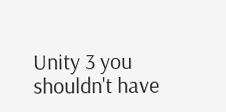Unity 3 you shouldn't have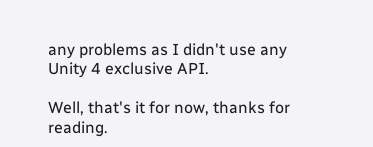any problems as I didn't use any Unity 4 exclusive API.

Well, that's it for now, thanks for reading.